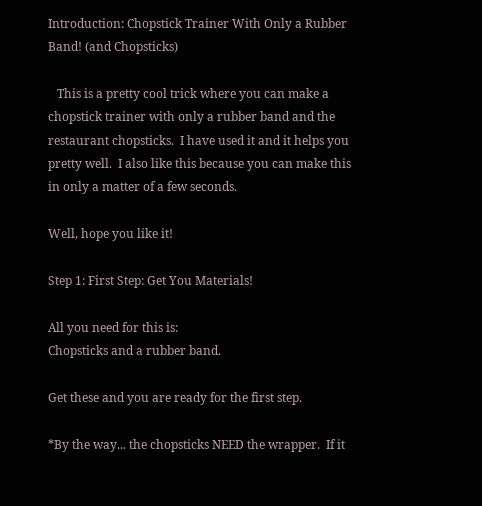Introduction: Chopstick Trainer With Only a Rubber Band! (and Chopsticks)

   This is a pretty cool trick where you can make a chopstick trainer with only a rubber band and the restaurant chopsticks.  I have used it and it helps you pretty well.  I also like this because you can make this in only a matter of a few seconds.

Well, hope you like it!

Step 1: First Step: Get You Materials!

All you need for this is:
Chopsticks and a rubber band.

Get these and you are ready for the first step.

*By the way... the chopsticks NEED the wrapper.  If it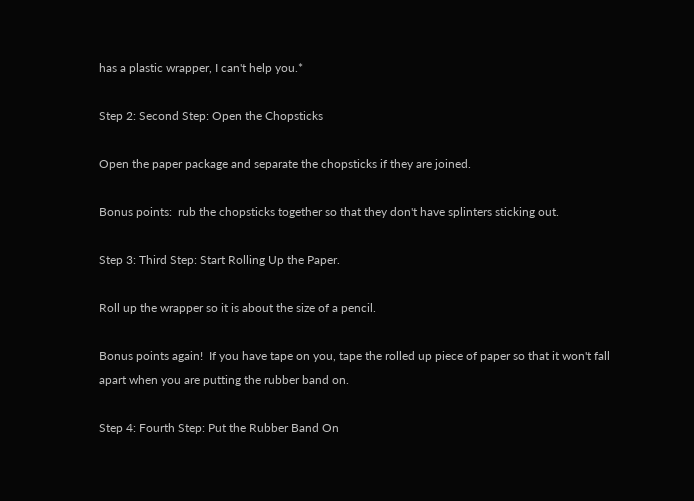has a plastic wrapper, I can't help you.*

Step 2: Second Step: Open the Chopsticks

Open the paper package and separate the chopsticks if they are joined.

Bonus points:  rub the chopsticks together so that they don't have splinters sticking out.

Step 3: Third Step: Start Rolling Up the Paper.

Roll up the wrapper so it is about the size of a pencil.

Bonus points again!  If you have tape on you, tape the rolled up piece of paper so that it won't fall apart when you are putting the rubber band on.

Step 4: Fourth Step: Put the Rubber Band On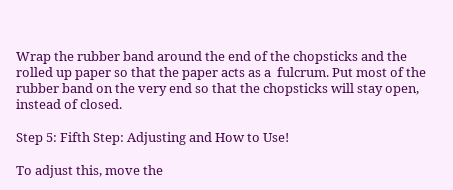Wrap the rubber band around the end of the chopsticks and the rolled up paper so that the paper acts as a  fulcrum. Put most of the rubber band on the very end so that the chopsticks will stay open, instead of closed.

Step 5: Fifth Step: Adjusting and How to Use!

To adjust this, move the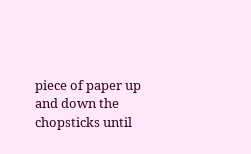piece of paper up and down the chopsticks until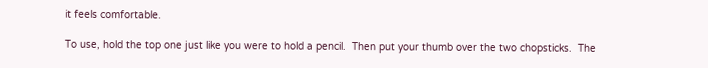it feels comfortable.

To use, hold the top one just like you were to hold a pencil.  Then put your thumb over the two chopsticks.  The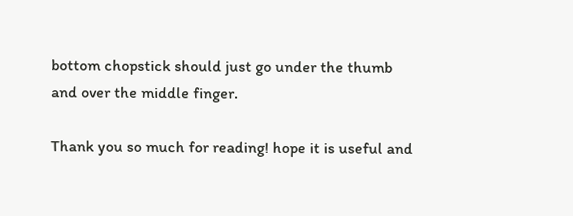bottom chopstick should just go under the thumb and over the middle finger.

Thank you so much for reading! hope it is useful and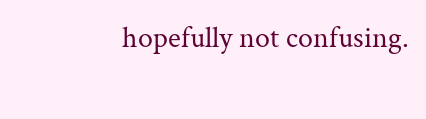hopefully not confusing.